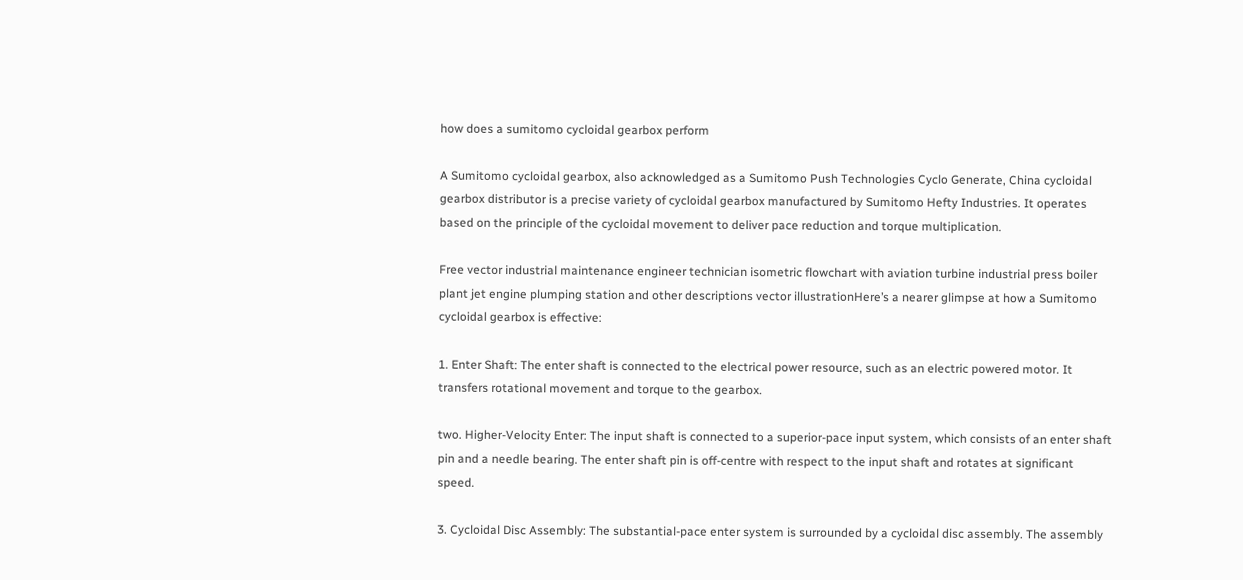how does a sumitomo cycloidal gearbox perform

A Sumitomo cycloidal gearbox, also acknowledged as a Sumitomo Push Technologies Cyclo Generate, China cycloidal gearbox distributor is a precise variety of cycloidal gearbox manufactured by Sumitomo Hefty Industries. It operates based on the principle of the cycloidal movement to deliver pace reduction and torque multiplication.

Free vector industrial maintenance engineer technician isometric flowchart with aviation turbine industrial press boiler plant jet engine plumping station and other descriptions vector illustrationHere’s a nearer glimpse at how a Sumitomo cycloidal gearbox is effective:

1. Enter Shaft: The enter shaft is connected to the electrical power resource, such as an electric powered motor. It transfers rotational movement and torque to the gearbox.

two. Higher-Velocity Enter: The input shaft is connected to a superior-pace input system, which consists of an enter shaft pin and a needle bearing. The enter shaft pin is off-centre with respect to the input shaft and rotates at significant speed.

3. Cycloidal Disc Assembly: The substantial-pace enter system is surrounded by a cycloidal disc assembly. The assembly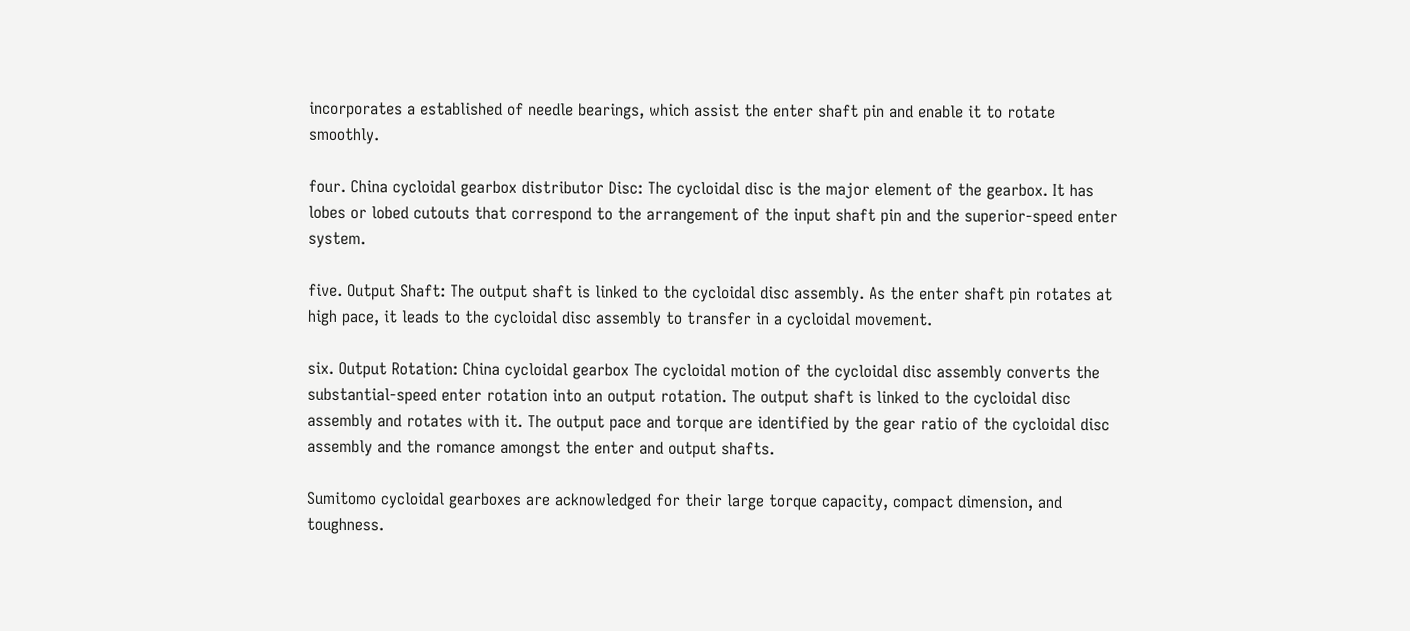incorporates a established of needle bearings, which assist the enter shaft pin and enable it to rotate smoothly.

four. China cycloidal gearbox distributor Disc: The cycloidal disc is the major element of the gearbox. It has lobes or lobed cutouts that correspond to the arrangement of the input shaft pin and the superior-speed enter system.

five. Output Shaft: The output shaft is linked to the cycloidal disc assembly. As the enter shaft pin rotates at high pace, it leads to the cycloidal disc assembly to transfer in a cycloidal movement.

six. Output Rotation: China cycloidal gearbox The cycloidal motion of the cycloidal disc assembly converts the substantial-speed enter rotation into an output rotation. The output shaft is linked to the cycloidal disc assembly and rotates with it. The output pace and torque are identified by the gear ratio of the cycloidal disc assembly and the romance amongst the enter and output shafts.

Sumitomo cycloidal gearboxes are acknowledged for their large torque capacity, compact dimension, and toughness.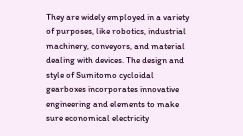They are widely employed in a variety of purposes, like robotics, industrial machinery, conveyors, and material dealing with devices. The design and style of Sumitomo cycloidal gearboxes incorporates innovative engineering and elements to make sure economical electricity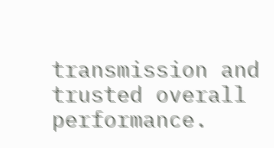transmission and trusted overall performance.